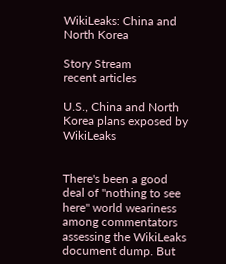WikiLeaks: China and North Korea

Story Stream
recent articles

U.S., China and North Korea plans exposed by WikiLeaks


There's been a good deal of "nothing to see here" world weariness among commentators assessing the WikiLeaks document dump. But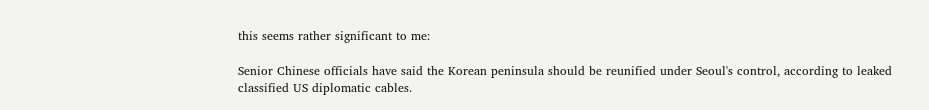this seems rather significant to me:

Senior Chinese officials have said the Korean peninsula should be reunified under Seoul's control, according to leaked classified US diplomatic cables.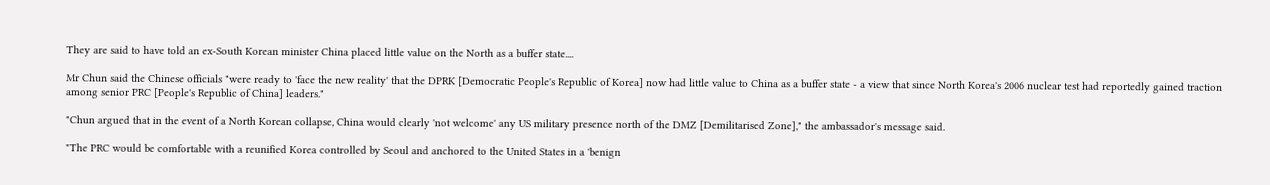They are said to have told an ex-South Korean minister China placed little value on the North as a buffer state....

Mr Chun said the Chinese officials "were ready to 'face the new reality' that the DPRK [Democratic People's Republic of Korea] now had little value to China as a buffer state - a view that since North Korea's 2006 nuclear test had reportedly gained traction among senior PRC [People's Republic of China] leaders."

"Chun argued that in the event of a North Korean collapse, China would clearly 'not welcome' any US military presence north of the DMZ [Demilitarised Zone]," the ambassador's message said.

"The PRC would be comfortable with a reunified Korea controlled by Seoul and anchored to the United States in a 'benign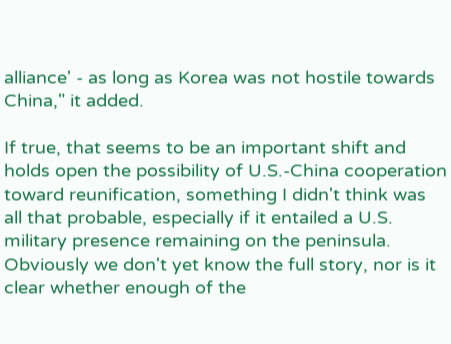alliance' - as long as Korea was not hostile towards China," it added.

If true, that seems to be an important shift and holds open the possibility of U.S.-China cooperation toward reunification, something I didn't think was all that probable, especially if it entailed a U.S. military presence remaining on the peninsula. Obviously we don't yet know the full story, nor is it clear whether enough of the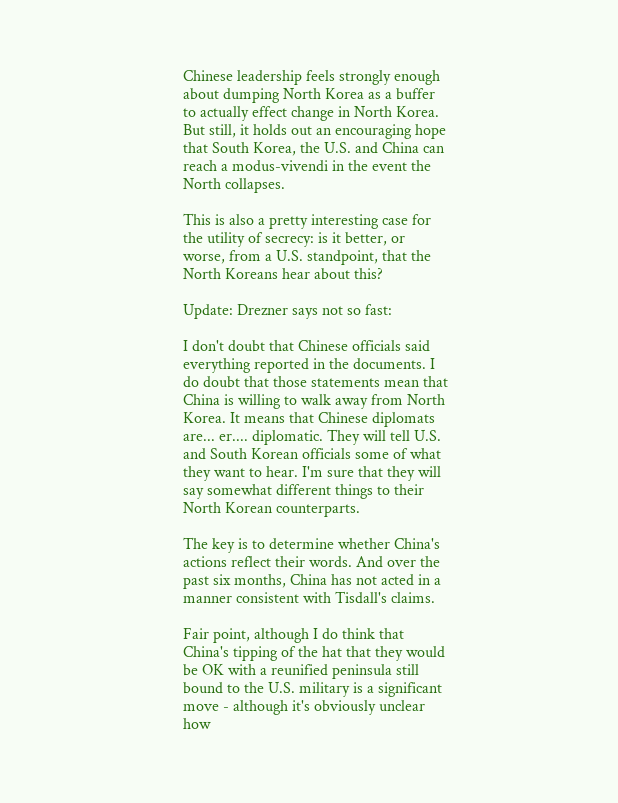Chinese leadership feels strongly enough about dumping North Korea as a buffer to actually effect change in North Korea. But still, it holds out an encouraging hope that South Korea, the U.S. and China can reach a modus-vivendi in the event the North collapses.

This is also a pretty interesting case for the utility of secrecy: is it better, or worse, from a U.S. standpoint, that the North Koreans hear about this?

Update: Drezner says not so fast:

I don't doubt that Chinese officials said everything reported in the documents. I do doubt that those statements mean that China is willing to walk away from North Korea. It means that Chinese diplomats are... er.... diplomatic. They will tell U.S. and South Korean officials some of what they want to hear. I'm sure that they will say somewhat different things to their North Korean counterparts.

The key is to determine whether China's actions reflect their words. And over the past six months, China has not acted in a manner consistent with Tisdall's claims.

Fair point, although I do think that China's tipping of the hat that they would be OK with a reunified peninsula still bound to the U.S. military is a significant move - although it's obviously unclear how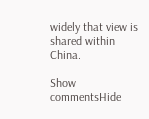widely that view is shared within China.

Show commentsHide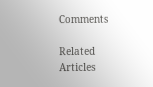Comments

Related Articles